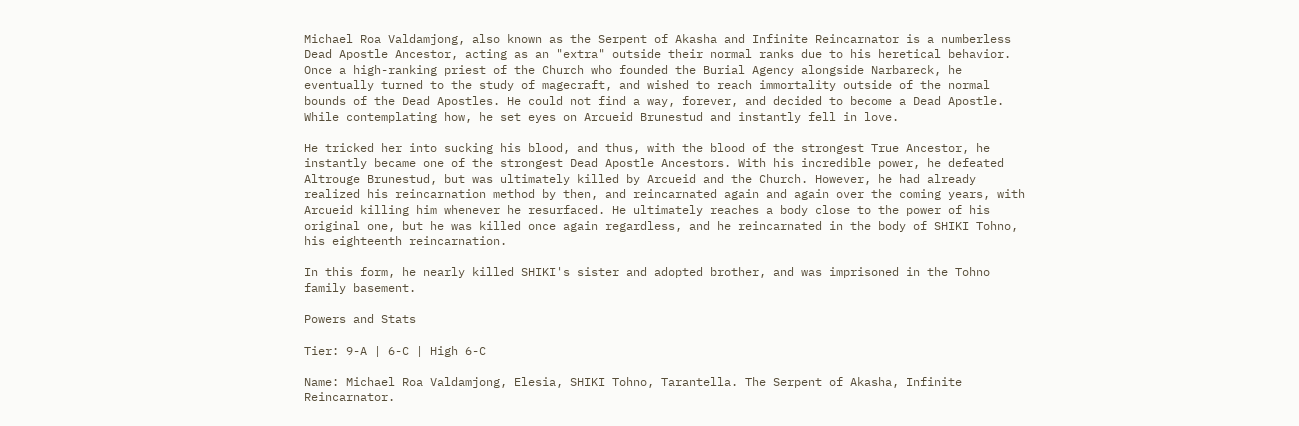Michael Roa Valdamjong, also known as the Serpent of Akasha and Infinite Reincarnator is a numberless Dead Apostle Ancestor, acting as an "extra" outside their normal ranks due to his heretical behavior. Once a high-ranking priest of the Church who founded the Burial Agency alongside Narbareck, he eventually turned to the study of magecraft, and wished to reach immortality outside of the normal bounds of the Dead Apostles. He could not find a way, forever, and decided to become a Dead Apostle. While contemplating how, he set eyes on Arcueid Brunestud and instantly fell in love.

He tricked her into sucking his blood, and thus, with the blood of the strongest True Ancestor, he instantly became one of the strongest Dead Apostle Ancestors. With his incredible power, he defeated Altrouge Brunestud, but was ultimately killed by Arcueid and the Church. However, he had already realized his reincarnation method by then, and reincarnated again and again over the coming years, with Arcueid killing him whenever he resurfaced. He ultimately reaches a body close to the power of his original one, but he was killed once again regardless, and he reincarnated in the body of SHIKI Tohno, his eighteenth reincarnation.

In this form, he nearly killed SHIKI's sister and adopted brother, and was imprisoned in the Tohno family basement.

Powers and Stats

Tier: 9-A | 6-C | High 6-C

Name: Michael Roa Valdamjong, Elesia, SHIKI Tohno, Tarantella. The Serpent of Akasha, Infinite Reincarnator.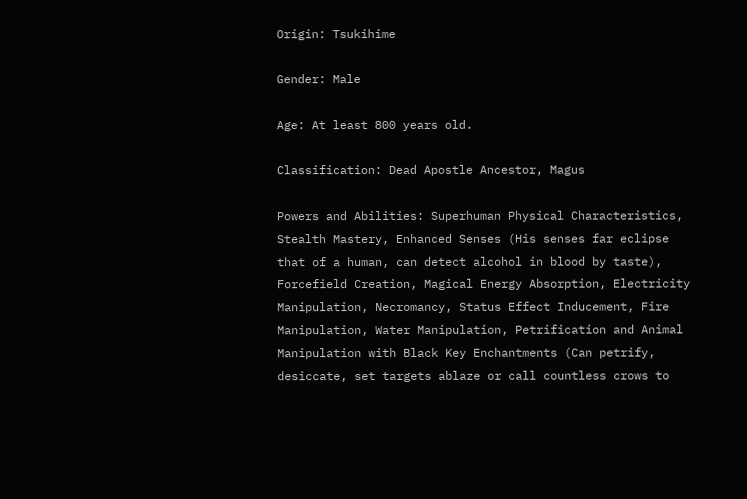Origin: Tsukihime

Gender: Male

Age: At least 800 years old.

Classification: Dead Apostle Ancestor, Magus

Powers and Abilities: Superhuman Physical Characteristics, Stealth Mastery, Enhanced Senses (His senses far eclipse that of a human, can detect alcohol in blood by taste), Forcefield Creation, Magical Energy Absorption, Electricity Manipulation, Necromancy, Status Effect Inducement, Fire Manipulation, Water Manipulation, Petrification and Animal Manipulation with Black Key Enchantments (Can petrify, desiccate, set targets ablaze or call countless crows to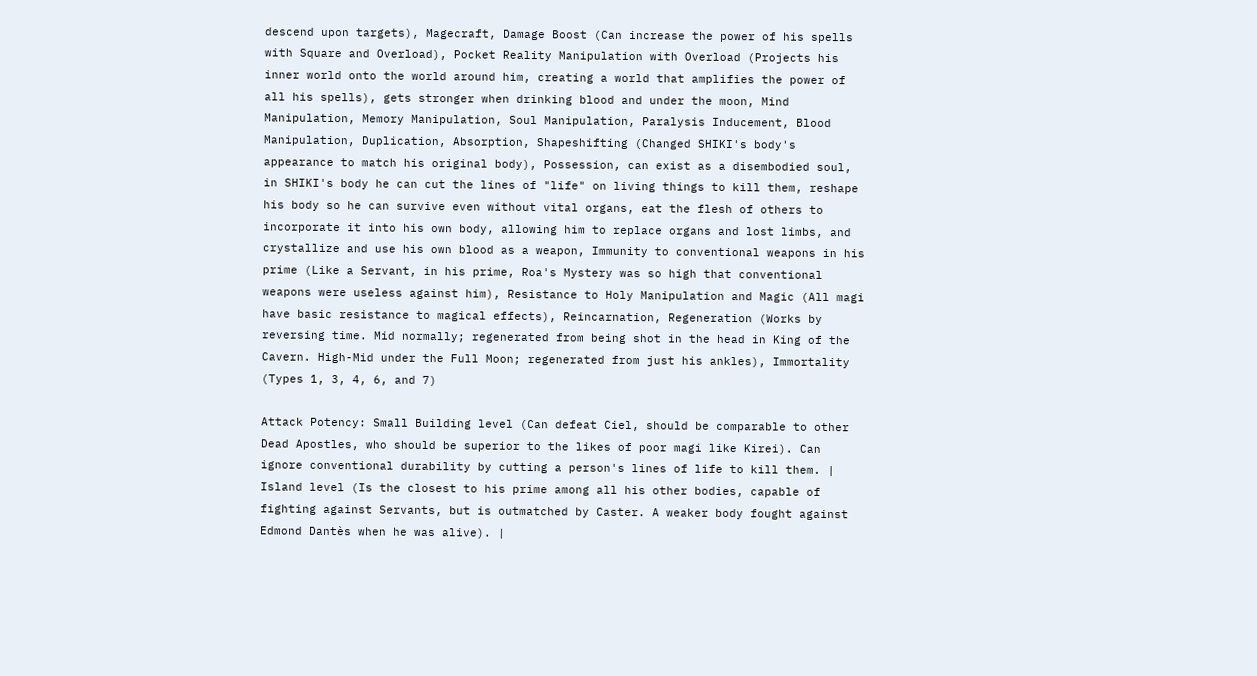descend upon targets), Magecraft, Damage Boost (Can increase the power of his spells with Square and Overload), Pocket Reality Manipulation with Overload (Projects his inner world onto the world around him, creating a world that amplifies the power of all his spells), gets stronger when drinking blood and under the moon, Mind Manipulation, Memory Manipulation, Soul Manipulation, Paralysis Inducement, Blood Manipulation, Duplication, Absorption, Shapeshifting (Changed SHIKI's body's appearance to match his original body), Possession, can exist as a disembodied soul, in SHIKI's body he can cut the lines of "life" on living things to kill them, reshape his body so he can survive even without vital organs, eat the flesh of others to incorporate it into his own body, allowing him to replace organs and lost limbs, and crystallize and use his own blood as a weapon, Immunity to conventional weapons in his prime (Like a Servant, in his prime, Roa's Mystery was so high that conventional weapons were useless against him), Resistance to Holy Manipulation and Magic (All magi have basic resistance to magical effects), Reincarnation, Regeneration (Works by reversing time. Mid normally; regenerated from being shot in the head in King of the Cavern. High-Mid under the Full Moon; regenerated from just his ankles), Immortality (Types 1, 3, 4, 6, and 7)

Attack Potency: Small Building level (Can defeat Ciel, should be comparable to other Dead Apostles, who should be superior to the likes of poor magi like Kirei). Can ignore conventional durability by cutting a person's lines of life to kill them. | Island level (Is the closest to his prime among all his other bodies, capable of fighting against Servants, but is outmatched by Caster. A weaker body fought against Edmond Dantès when he was alive). |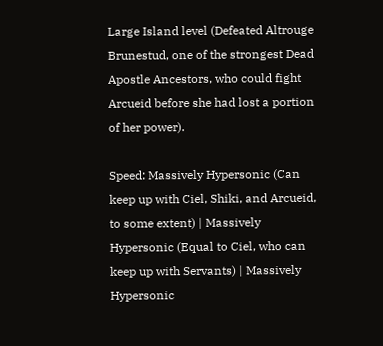Large Island level (Defeated Altrouge Brunestud, one of the strongest Dead Apostle Ancestors, who could fight Arcueid before she had lost a portion of her power).

Speed: Massively Hypersonic (Can keep up with Ciel, Shiki, and Arcueid, to some extent) | Massively Hypersonic (Equal to Ciel, who can keep up with Servants) | Massively Hypersonic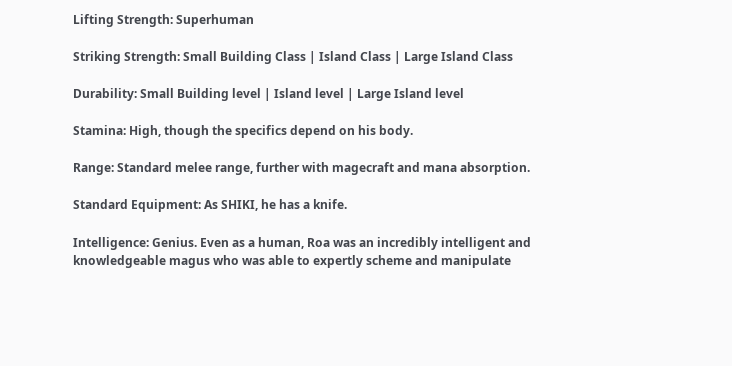Lifting Strength: Superhuman

Striking Strength: Small Building Class | Island Class | Large Island Class

Durability: Small Building level | Island level | Large Island level

Stamina: High, though the specifics depend on his body.

Range: Standard melee range, further with magecraft and mana absorption.

Standard Equipment: As SHIKI, he has a knife.

Intelligence: Genius. Even as a human, Roa was an incredibly intelligent and knowledgeable magus who was able to expertly scheme and manipulate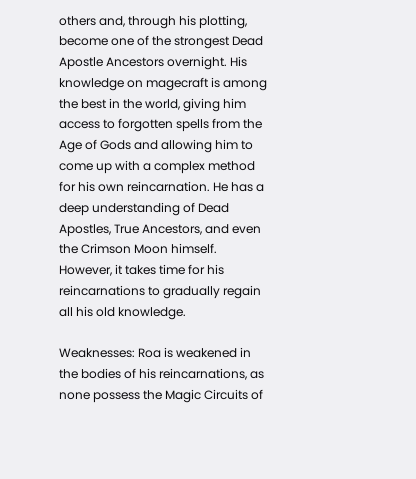others and, through his plotting, become one of the strongest Dead Apostle Ancestors overnight. His knowledge on magecraft is among the best in the world, giving him access to forgotten spells from the Age of Gods and allowing him to come up with a complex method for his own reincarnation. He has a deep understanding of Dead Apostles, True Ancestors, and even the Crimson Moon himself. However, it takes time for his reincarnations to gradually regain all his old knowledge.

Weaknesses: Roa is weakened in the bodies of his reincarnations, as none possess the Magic Circuits of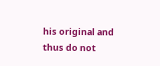his original and thus do not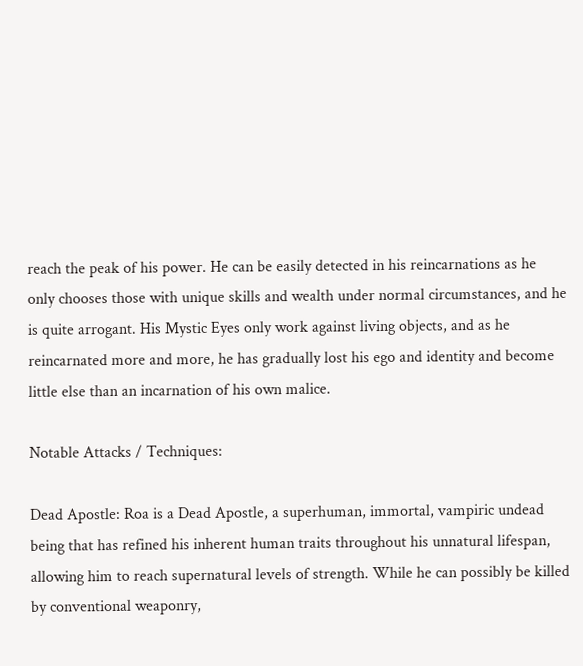reach the peak of his power. He can be easily detected in his reincarnations as he only chooses those with unique skills and wealth under normal circumstances, and he is quite arrogant. His Mystic Eyes only work against living objects, and as he reincarnated more and more, he has gradually lost his ego and identity and become little else than an incarnation of his own malice.

Notable Attacks / Techniques:

Dead Apostle: Roa is a Dead Apostle, a superhuman, immortal, vampiric undead being that has refined his inherent human traits throughout his unnatural lifespan, allowing him to reach supernatural levels of strength. While he can possibly be killed by conventional weaponry,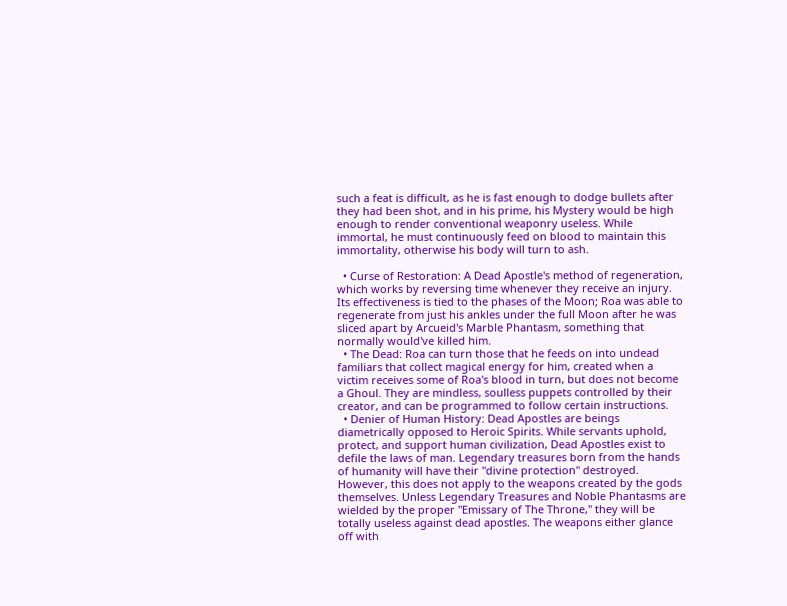such a feat is difficult, as he is fast enough to dodge bullets after they had been shot, and in his prime, his Mystery would be high enough to render conventional weaponry useless. While immortal, he must continuously feed on blood to maintain this immortality, otherwise his body will turn to ash.

  • Curse of Restoration: A Dead Apostle's method of regeneration, which works by reversing time whenever they receive an injury. Its effectiveness is tied to the phases of the Moon; Roa was able to regenerate from just his ankles under the full Moon after he was sliced apart by Arcueid's Marble Phantasm, something that normally would've killed him.
  • The Dead: Roa can turn those that he feeds on into undead familiars that collect magical energy for him, created when a victim receives some of Roa's blood in turn, but does not become a Ghoul. They are mindless, soulless puppets controlled by their creator, and can be programmed to follow certain instructions.
  • Denier of Human History: Dead Apostles are beings diametrically opposed to Heroic Spirits. While servants uphold, protect, and support human civilization, Dead Apostles exist to defile the laws of man. Legendary treasures born from the hands of humanity will have their "divine protection" destroyed. However, this does not apply to the weapons created by the gods themselves. Unless Legendary Treasures and Noble Phantasms are wielded by the proper "Emissary of The Throne," they will be totally useless against dead apostles. The weapons either glance off with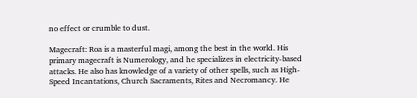no effect or crumble to dust.

Magecraft: Roa is a masterful magi, among the best in the world. His primary magecraft is Numerology, and he specializes in electricity-based attacks. He also has knowledge of a variety of other spells, such as High-Speed Incantations, Church Sacraments, Rites and Necromancy. He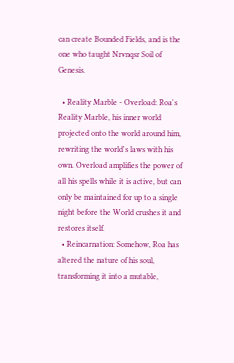can create Bounded Fields, and is the one who taught Nrvnqsr Soil of Genesis.

  • Reality Marble - Overload: Roa's Reality Marble, his inner world projected onto the world around him, rewriting the world's laws with his own. Overload amplifies the power of all his spells while it is active, but can only be maintained for up to a single night before the World crushes it and restores itself.
  • Reincarnation: Somehow, Roa has altered the nature of his soul, transforming it into a mutable,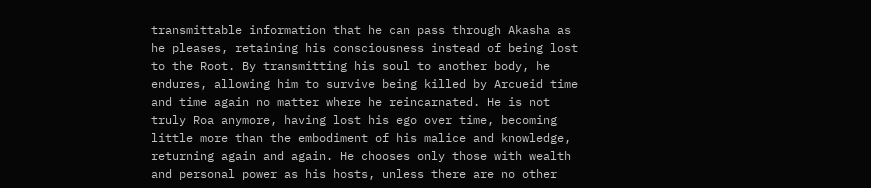transmittable information that he can pass through Akasha as he pleases, retaining his consciousness instead of being lost to the Root. By transmitting his soul to another body, he endures, allowing him to survive being killed by Arcueid time and time again no matter where he reincarnated. He is not truly Roa anymore, having lost his ego over time, becoming little more than the embodiment of his malice and knowledge, returning again and again. He chooses only those with wealth and personal power as his hosts, unless there are no other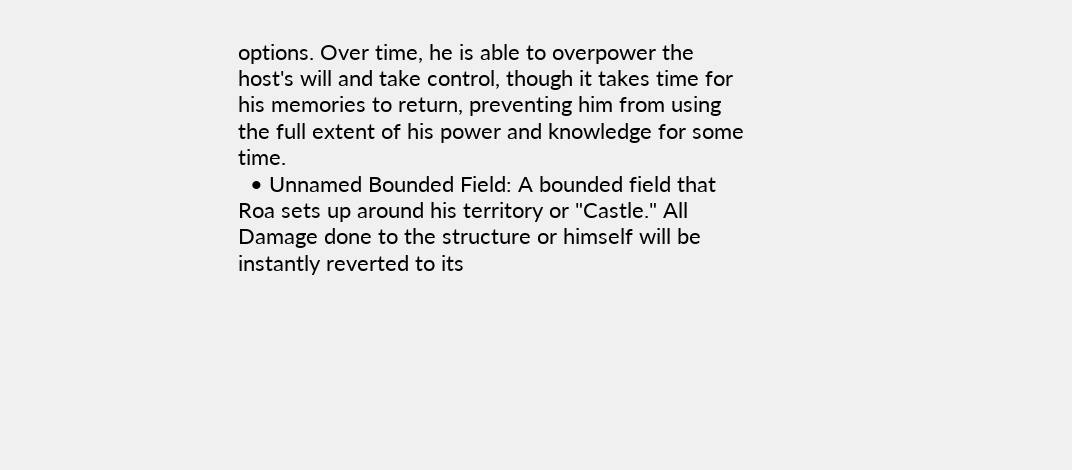options. Over time, he is able to overpower the host's will and take control, though it takes time for his memories to return, preventing him from using the full extent of his power and knowledge for some time.
  • Unnamed Bounded Field: A bounded field that Roa sets up around his territory or "Castle." All Damage done to the structure or himself will be instantly reverted to its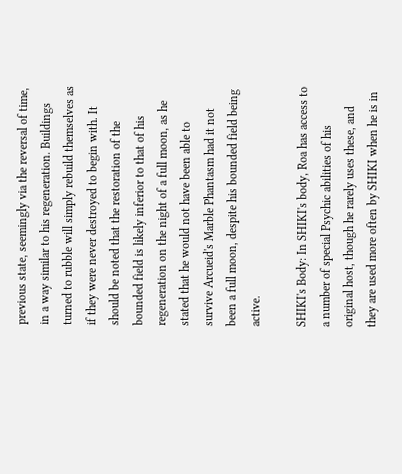previous state, seemingly via the reversal of time, in a way similar to his regeneration. Buildings turned to rubble will simply rebuild themselves as if they were never destroyed to begin with. It should be noted that the restoration of the bounded field is likely inferior to that of his regeneration on the night of a full moon, as he stated that he would not have been able to survive Arcueid's Marble Phantasm had it not been a full moon, despite his bounded field being active.

SHIKI's Body: In SHIKI's body, Roa has access to a number of special Psychic abilities of his original host, though he rarely uses these, and they are used more often by SHIKI when he is in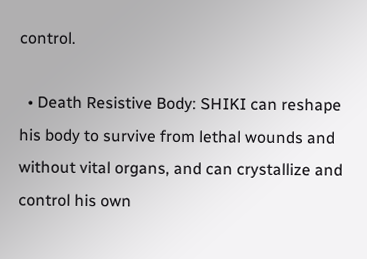control.

  • Death Resistive Body: SHIKI can reshape his body to survive from lethal wounds and without vital organs, and can crystallize and control his own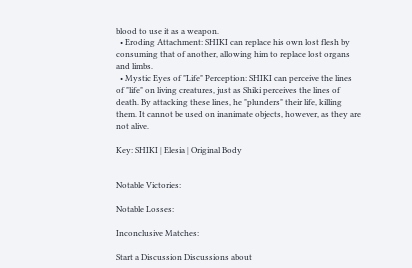blood to use it as a weapon.
  • Eroding Attachment: SHIKI can replace his own lost flesh by consuming that of another, allowing him to replace lost organs and limbs.
  • Mystic Eyes of "Life" Perception: SHIKI can perceive the lines of "life" on living creatures, just as Shiki perceives the lines of death. By attacking these lines, he "plunders" their life, killing them. It cannot be used on inanimate objects, however, as they are not alive.

Key: SHIKI | Elesia | Original Body


Notable Victories:

Notable Losses:

Inconclusive Matches:

Start a Discussion Discussions about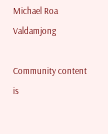Michael Roa Valdamjong

Community content is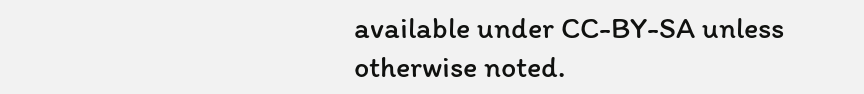available under CC-BY-SA unless otherwise noted.